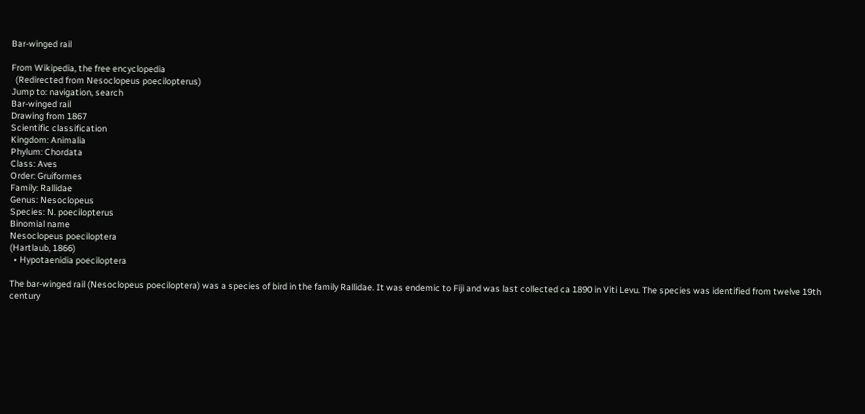Bar-winged rail

From Wikipedia, the free encyclopedia
  (Redirected from Nesoclopeus poecilopterus)
Jump to: navigation, search
Bar-winged rail
Drawing from 1867
Scientific classification
Kingdom: Animalia
Phylum: Chordata
Class: Aves
Order: Gruiformes
Family: Rallidae
Genus: Nesoclopeus
Species: N. poecilopterus
Binomial name
Nesoclopeus poeciloptera
(Hartlaub, 1866)
  • Hypotaenidia poeciloptera

The bar-winged rail (Nesoclopeus poeciloptera) was a species of bird in the family Rallidae. It was endemic to Fiji and was last collected ca 1890 in Viti Levu. The species was identified from twelve 19th century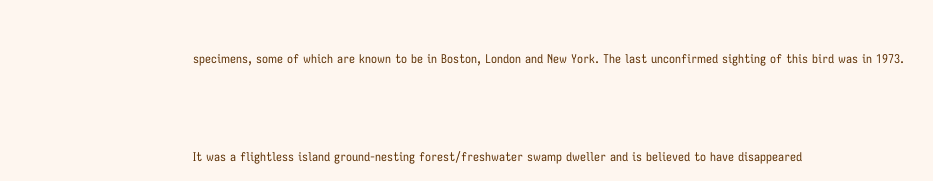specimens, some of which are known to be in Boston, London and New York. The last unconfirmed sighting of this bird was in 1973.



It was a flightless island ground-nesting forest/freshwater swamp dweller and is believed to have disappeared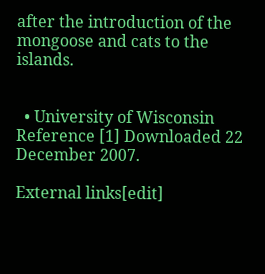after the introduction of the mongoose and cats to the islands.


  • University of Wisconsin Reference [1] Downloaded 22 December 2007.

External links[edit]